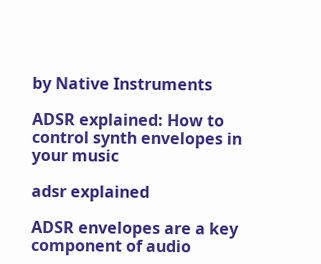by Native Instruments

ADSR explained: How to control synth envelopes in your music

adsr explained

ADSR envelopes are a key component of audio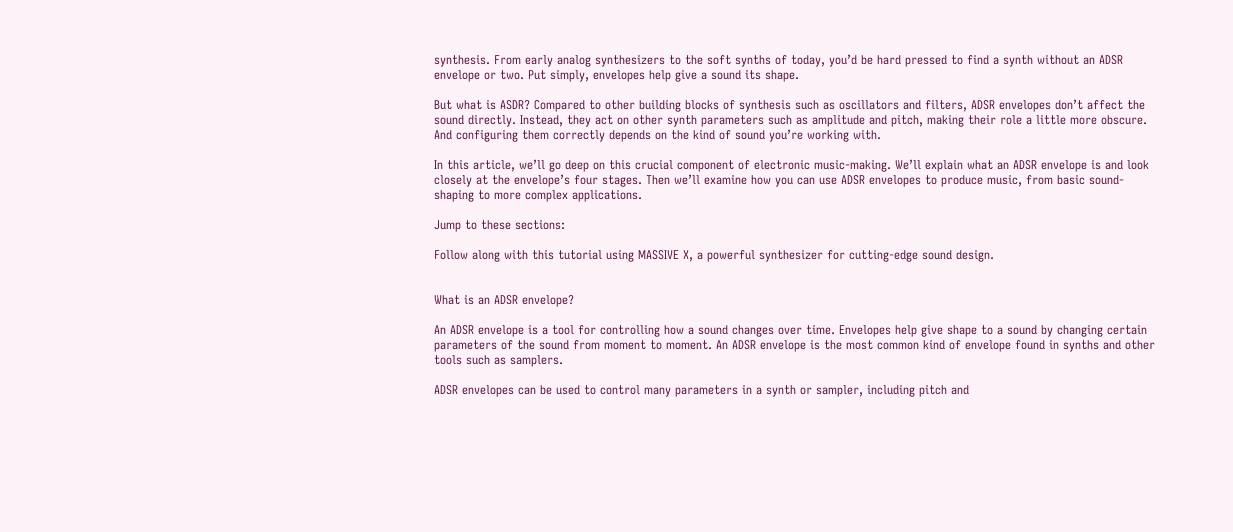synthesis. From early analog synthesizers to the soft synths of today, you’d be hard pressed to find a synth without an ADSR envelope or two. Put simply, envelopes help give a sound its shape.

But what is ASDR? Compared to other building blocks of synthesis such as oscillators and filters, ADSR envelopes don’t affect the sound directly. Instead, they act on other synth parameters such as amplitude and pitch, making their role a little more obscure. And configuring them correctly depends on the kind of sound you’re working with.

In this article, we’ll go deep on this crucial component of electronic music-making. We’ll explain what an ADSR envelope is and look closely at the envelope’s four stages. Then we’ll examine how you can use ADSR envelopes to produce music, from basic sound-shaping to more complex applications.

Jump to these sections:

Follow along with this tutorial using MASSIVE X, a powerful synthesizer for cutting-edge sound design.


What is an ADSR envelope?

An ADSR envelope is a tool for controlling how a sound changes over time. Envelopes help give shape to a sound by changing certain parameters of the sound from moment to moment. An ADSR envelope is the most common kind of envelope found in synths and other tools such as samplers.

ADSR envelopes can be used to control many parameters in a synth or sampler, including pitch and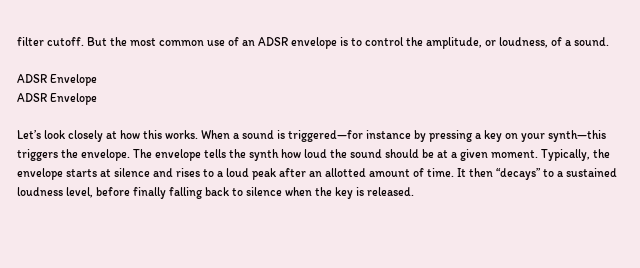filter cutoff. But the most common use of an ADSR envelope is to control the amplitude, or loudness, of a sound.

ADSR Envelope
ADSR Envelope

Let’s look closely at how this works. When a sound is triggered—for instance by pressing a key on your synth—this triggers the envelope. The envelope tells the synth how loud the sound should be at a given moment. Typically, the envelope starts at silence and rises to a loud peak after an allotted amount of time. It then “decays” to a sustained loudness level, before finally falling back to silence when the key is released.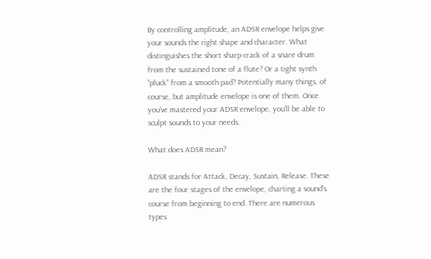By controlling amplitude, an ADSR envelope helps give your sounds the right shape and character. What distinguishes the short sharp crack of a snare drum from the sustained tone of a flute? Or a tight synth “pluck” from a smooth pad? Potentially many things, of course, but amplitude envelope is one of them. Once you’ve mastered your ADSR envelope, you’ll be able to sculpt sounds to your needs.

What does ADSR mean?

ADSR stands for Attack, Decay, Sustain, Release. These are the four stages of the envelope, charting a sound’s course from beginning to end. There are numerous types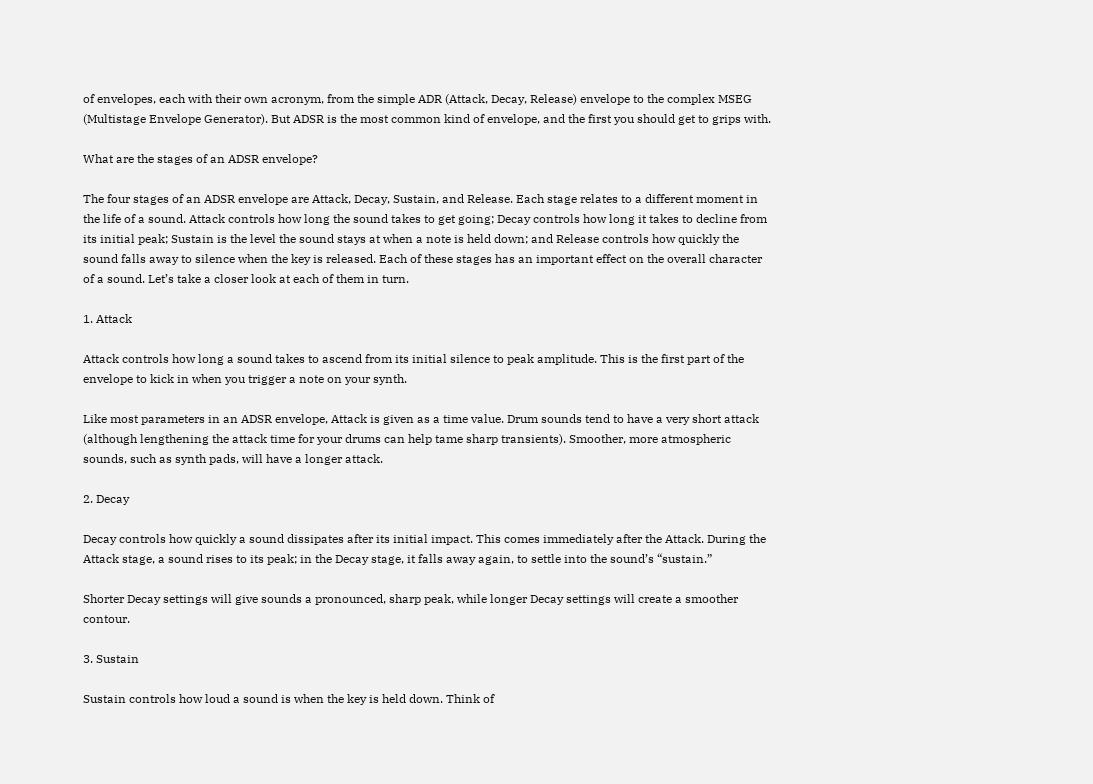of envelopes, each with their own acronym, from the simple ADR (Attack, Decay, Release) envelope to the complex MSEG (Multistage Envelope Generator). But ADSR is the most common kind of envelope, and the first you should get to grips with.

What are the stages of an ADSR envelope?

The four stages of an ADSR envelope are Attack, Decay, Sustain, and Release. Each stage relates to a different moment in the life of a sound. Attack controls how long the sound takes to get going; Decay controls how long it takes to decline from its initial peak; Sustain is the level the sound stays at when a note is held down; and Release controls how quickly the sound falls away to silence when the key is released. Each of these stages has an important effect on the overall character of a sound. Let’s take a closer look at each of them in turn.

1. Attack

Attack controls how long a sound takes to ascend from its initial silence to peak amplitude. This is the first part of the envelope to kick in when you trigger a note on your synth.

Like most parameters in an ADSR envelope, Attack is given as a time value. Drum sounds tend to have a very short attack (although lengthening the attack time for your drums can help tame sharp transients). Smoother, more atmospheric sounds, such as synth pads, will have a longer attack.

2. Decay

Decay controls how quickly a sound dissipates after its initial impact. This comes immediately after the Attack. During the Attack stage, a sound rises to its peak; in the Decay stage, it falls away again, to settle into the sound’s “sustain.”

Shorter Decay settings will give sounds a pronounced, sharp peak, while longer Decay settings will create a smoother contour.

3. Sustain

Sustain controls how loud a sound is when the key is held down. Think of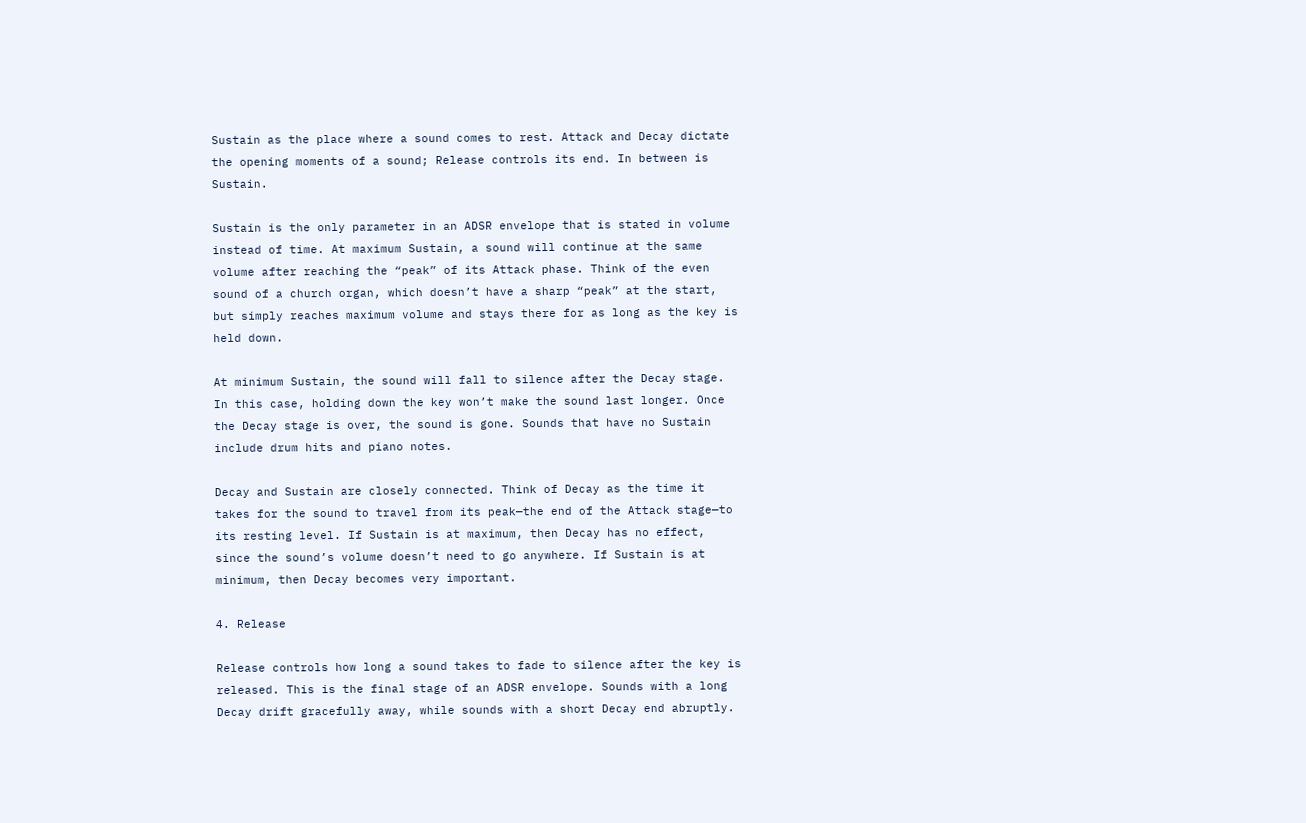Sustain as the place where a sound comes to rest. Attack and Decay dictate the opening moments of a sound; Release controls its end. In between is Sustain.

Sustain is the only parameter in an ADSR envelope that is stated in volume instead of time. At maximum Sustain, a sound will continue at the same volume after reaching the “peak” of its Attack phase. Think of the even sound of a church organ, which doesn’t have a sharp “peak” at the start, but simply reaches maximum volume and stays there for as long as the key is held down.

At minimum Sustain, the sound will fall to silence after the Decay stage. In this case, holding down the key won’t make the sound last longer. Once the Decay stage is over, the sound is gone. Sounds that have no Sustain include drum hits and piano notes.

Decay and Sustain are closely connected. Think of Decay as the time it takes for the sound to travel from its peak—the end of the Attack stage—to its resting level. If Sustain is at maximum, then Decay has no effect, since the sound’s volume doesn’t need to go anywhere. If Sustain is at minimum, then Decay becomes very important.

4. Release

Release controls how long a sound takes to fade to silence after the key is released. This is the final stage of an ADSR envelope. Sounds with a long Decay drift gracefully away, while sounds with a short Decay end abruptly.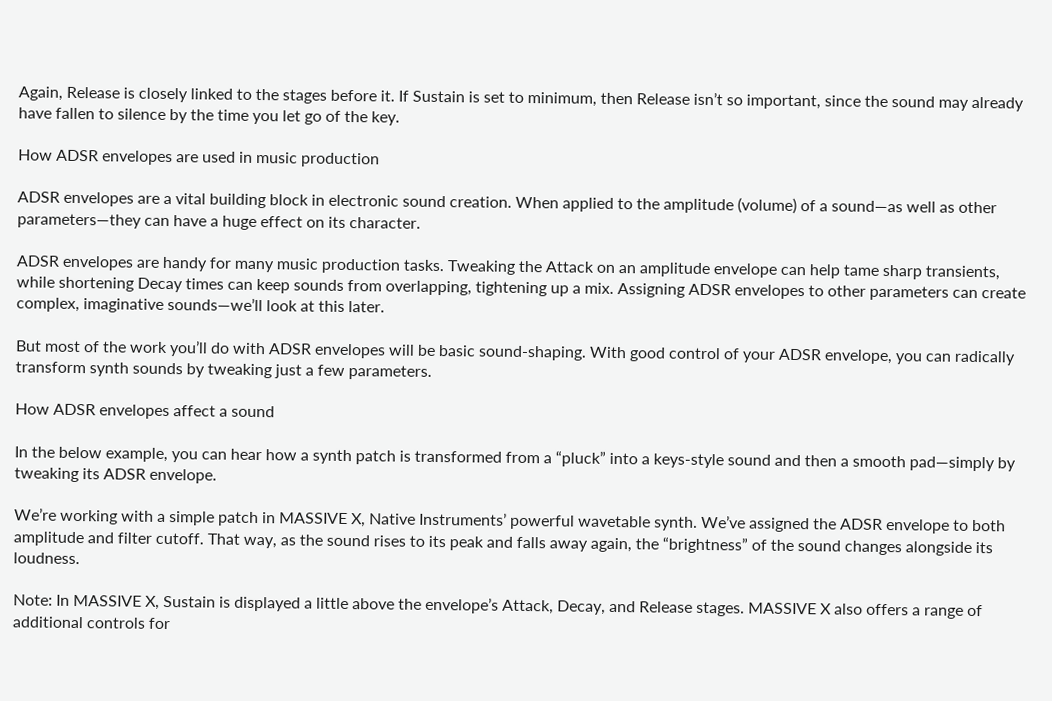Again, Release is closely linked to the stages before it. If Sustain is set to minimum, then Release isn’t so important, since the sound may already have fallen to silence by the time you let go of the key.

How ADSR envelopes are used in music production

ADSR envelopes are a vital building block in electronic sound creation. When applied to the amplitude (volume) of a sound—as well as other parameters—they can have a huge effect on its character.

ADSR envelopes are handy for many music production tasks. Tweaking the Attack on an amplitude envelope can help tame sharp transients, while shortening Decay times can keep sounds from overlapping, tightening up a mix. Assigning ADSR envelopes to other parameters can create complex, imaginative sounds—we’ll look at this later.

But most of the work you’ll do with ADSR envelopes will be basic sound-shaping. With good control of your ADSR envelope, you can radically transform synth sounds by tweaking just a few parameters.

How ADSR envelopes affect a sound

In the below example, you can hear how a synth patch is transformed from a “pluck” into a keys-style sound and then a smooth pad—simply by tweaking its ADSR envelope.

We’re working with a simple patch in MASSIVE X, Native Instruments’ powerful wavetable synth. We’ve assigned the ADSR envelope to both amplitude and filter cutoff. That way, as the sound rises to its peak and falls away again, the “brightness” of the sound changes alongside its loudness.

Note: In MASSIVE X, Sustain is displayed a little above the envelope’s Attack, Decay, and Release stages. MASSIVE X also offers a range of additional controls for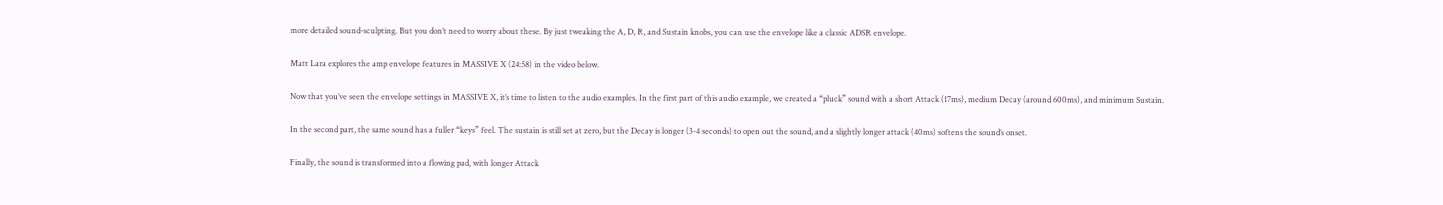more detailed sound-sculpting. But you don’t need to worry about these. By just tweaking the A, D, R, and Sustain knobs, you can use the envelope like a classic ADSR envelope.

Matt Lara explores the amp envelope features in MASSIVE X (24:58) in the video below.

Now that you’ve seen the envelope settings in MASSIVE X, it’s time to listen to the audio examples. In the first part of this audio example, we created a “pluck” sound with a short Attack (17ms), medium Decay (around 600ms), and minimum Sustain.

In the second part, the same sound has a fuller “keys” feel. The sustain is still set at zero, but the Decay is longer (3-4 seconds) to open out the sound, and a slightly longer attack (40ms) softens the sound’s onset.

Finally, the sound is transformed into a flowing pad, with longer Attack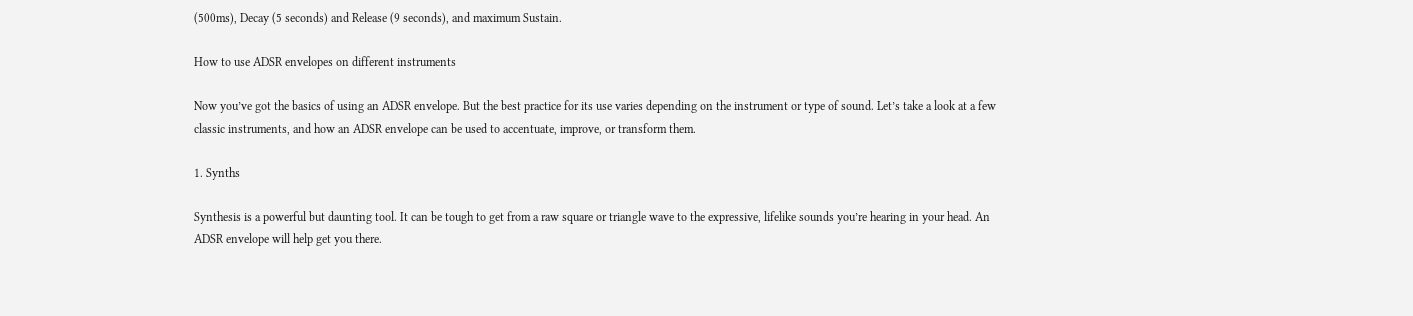(500ms), Decay (5 seconds) and Release (9 seconds), and maximum Sustain.

How to use ADSR envelopes on different instruments

Now you’ve got the basics of using an ADSR envelope. But the best practice for its use varies depending on the instrument or type of sound. Let’s take a look at a few classic instruments, and how an ADSR envelope can be used to accentuate, improve, or transform them.

1. Synths

Synthesis is a powerful but daunting tool. It can be tough to get from a raw square or triangle wave to the expressive, lifelike sounds you’re hearing in your head. An ADSR envelope will help get you there.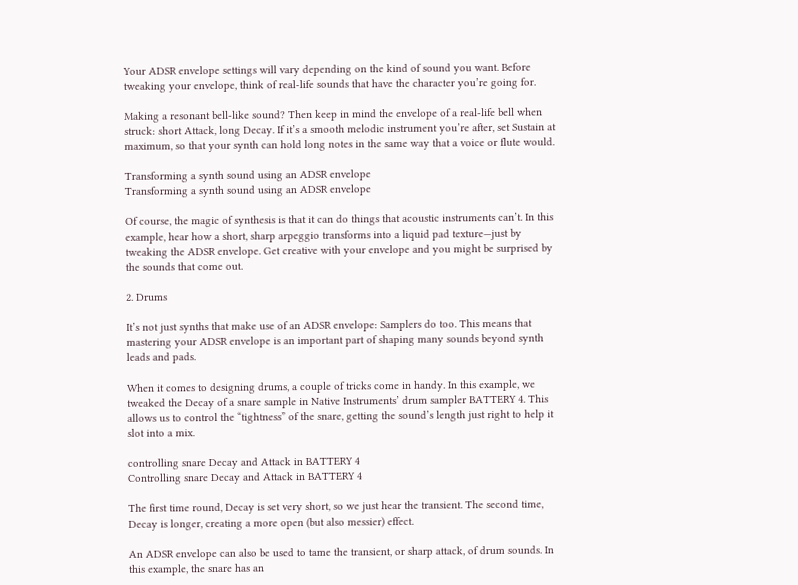Your ADSR envelope settings will vary depending on the kind of sound you want. Before tweaking your envelope, think of real-life sounds that have the character you’re going for.

Making a resonant bell-like sound? Then keep in mind the envelope of a real-life bell when struck: short Attack, long Decay. If it’s a smooth melodic instrument you’re after, set Sustain at maximum, so that your synth can hold long notes in the same way that a voice or flute would.

Transforming a synth sound using an ADSR envelope
Transforming a synth sound using an ADSR envelope

Of course, the magic of synthesis is that it can do things that acoustic instruments can’t. In this example, hear how a short, sharp arpeggio transforms into a liquid pad texture—just by tweaking the ADSR envelope. Get creative with your envelope and you might be surprised by the sounds that come out.

2. Drums

It’s not just synths that make use of an ADSR envelope: Samplers do too. This means that mastering your ADSR envelope is an important part of shaping many sounds beyond synth leads and pads.

When it comes to designing drums, a couple of tricks come in handy. In this example, we tweaked the Decay of a snare sample in Native Instruments’ drum sampler BATTERY 4. This allows us to control the “tightness” of the snare, getting the sound’s length just right to help it slot into a mix.

controlling snare Decay and Attack in BATTERY 4
Controlling snare Decay and Attack in BATTERY 4

The first time round, Decay is set very short, so we just hear the transient. The second time, Decay is longer, creating a more open (but also messier) effect.

An ADSR envelope can also be used to tame the transient, or sharp attack, of drum sounds. In this example, the snare has an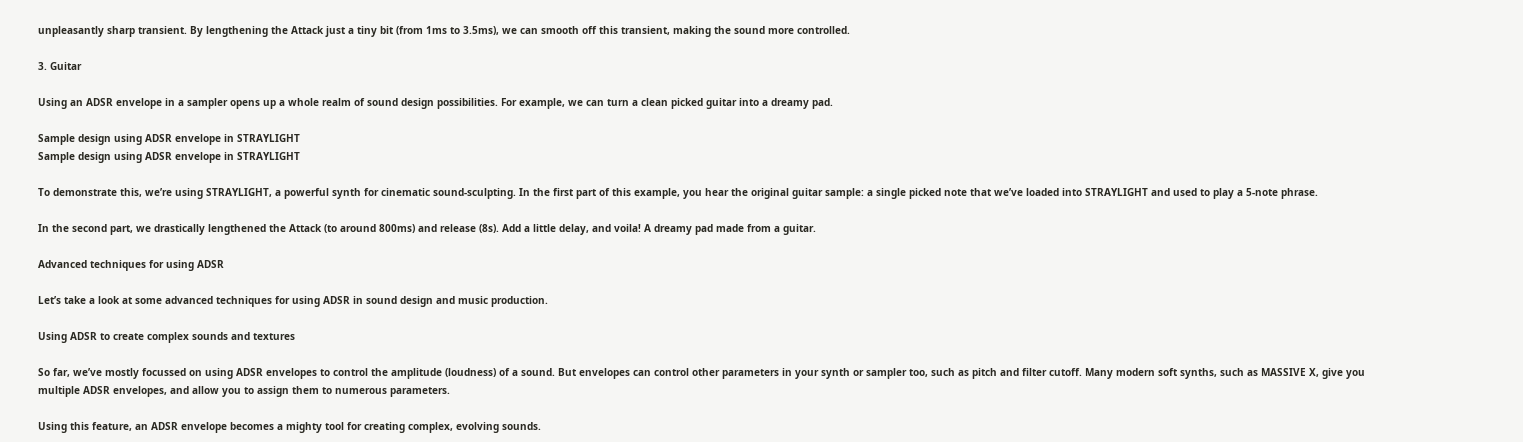unpleasantly sharp transient. By lengthening the Attack just a tiny bit (from 1ms to 3.5ms), we can smooth off this transient, making the sound more controlled.

3. Guitar

Using an ADSR envelope in a sampler opens up a whole realm of sound design possibilities. For example, we can turn a clean picked guitar into a dreamy pad.

Sample design using ADSR envelope in STRAYLIGHT
Sample design using ADSR envelope in STRAYLIGHT

To demonstrate this, we’re using STRAYLIGHT, a powerful synth for cinematic sound-sculpting. In the first part of this example, you hear the original guitar sample: a single picked note that we’ve loaded into STRAYLIGHT and used to play a 5-note phrase.

In the second part, we drastically lengthened the Attack (to around 800ms) and release (8s). Add a little delay, and voila! A dreamy pad made from a guitar.

Advanced techniques for using ADSR

Let’s take a look at some advanced techniques for using ADSR in sound design and music production.

Using ADSR to create complex sounds and textures

So far, we’ve mostly focussed on using ADSR envelopes to control the amplitude (loudness) of a sound. But envelopes can control other parameters in your synth or sampler too, such as pitch and filter cutoff. Many modern soft synths, such as MASSIVE X, give you multiple ADSR envelopes, and allow you to assign them to numerous parameters.

Using this feature, an ADSR envelope becomes a mighty tool for creating complex, evolving sounds.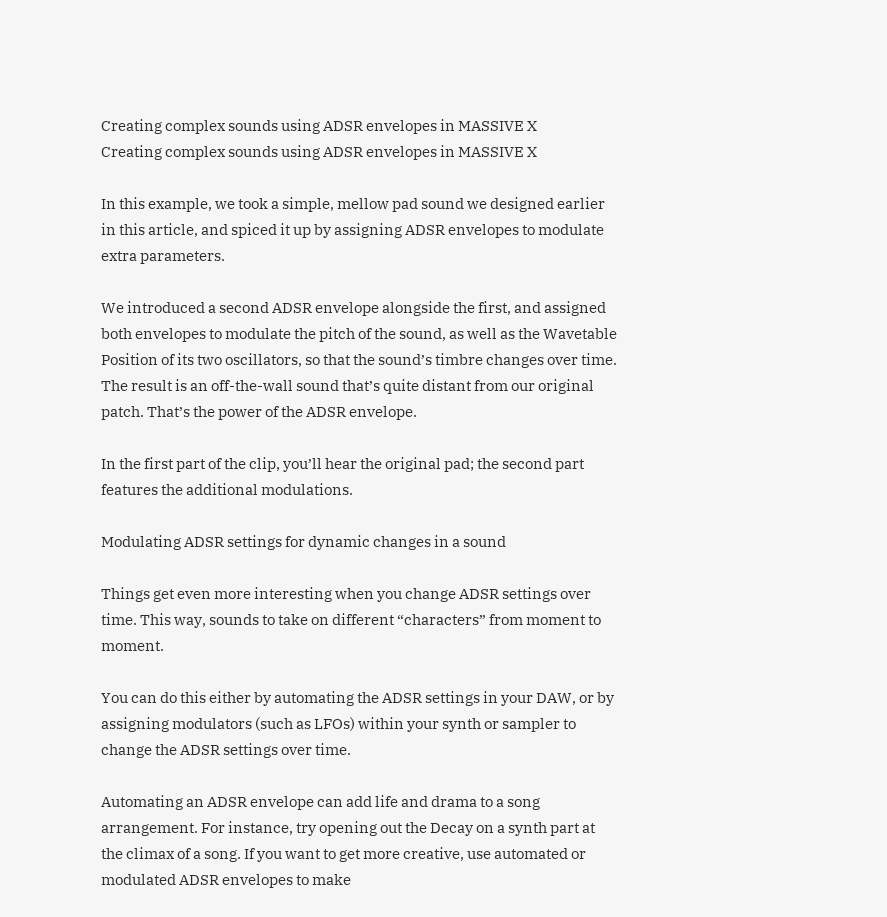Creating complex sounds using ADSR envelopes in MASSIVE X
Creating complex sounds using ADSR envelopes in MASSIVE X

In this example, we took a simple, mellow pad sound we designed earlier in this article, and spiced it up by assigning ADSR envelopes to modulate extra parameters.

We introduced a second ADSR envelope alongside the first, and assigned both envelopes to modulate the pitch of the sound, as well as the Wavetable Position of its two oscillators, so that the sound’s timbre changes over time. The result is an off-the-wall sound that’s quite distant from our original patch. That’s the power of the ADSR envelope.

In the first part of the clip, you’ll hear the original pad; the second part features the additional modulations.

Modulating ADSR settings for dynamic changes in a sound

Things get even more interesting when you change ADSR settings over time. This way, sounds to take on different “characters” from moment to moment.

You can do this either by automating the ADSR settings in your DAW, or by assigning modulators (such as LFOs) within your synth or sampler to change the ADSR settings over time.

Automating an ADSR envelope can add life and drama to a song arrangement. For instance, try opening out the Decay on a synth part at the climax of a song. If you want to get more creative, use automated or modulated ADSR envelopes to make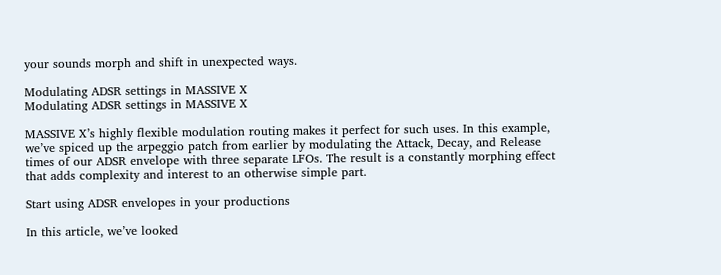your sounds morph and shift in unexpected ways.

Modulating ADSR settings in MASSIVE X
Modulating ADSR settings in MASSIVE X

MASSIVE X’s highly flexible modulation routing makes it perfect for such uses. In this example, we’ve spiced up the arpeggio patch from earlier by modulating the Attack, Decay, and Release times of our ADSR envelope with three separate LFOs. The result is a constantly morphing effect that adds complexity and interest to an otherwise simple part.

Start using ADSR envelopes in your productions

In this article, we’ve looked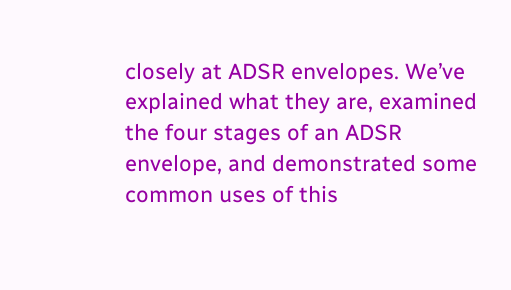closely at ADSR envelopes. We’ve explained what they are, examined the four stages of an ADSR envelope, and demonstrated some common uses of this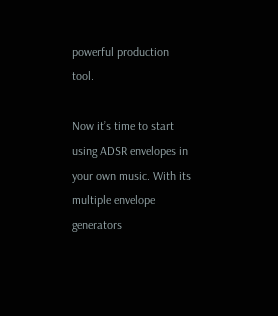powerful production tool.

Now it’s time to start using ADSR envelopes in your own music. With its multiple envelope generators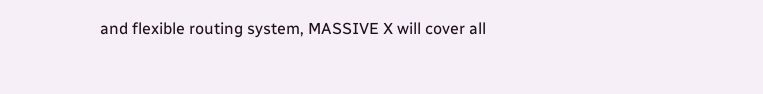and flexible routing system, MASSIVE X will cover all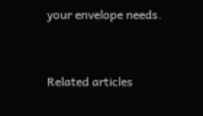your envelope needs.


Related articles